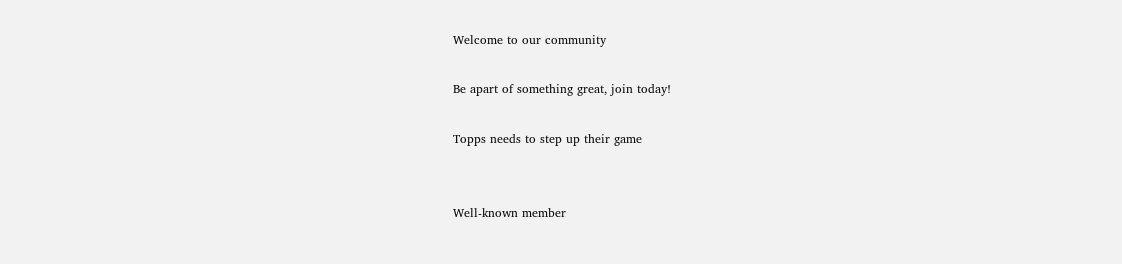Welcome to our community

Be apart of something great, join today!

Topps needs to step up their game


Well-known member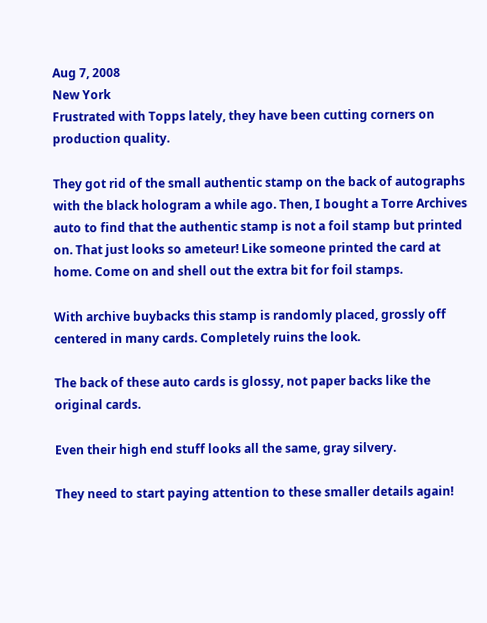Aug 7, 2008
New York
Frustrated with Topps lately, they have been cutting corners on production quality.

They got rid of the small authentic stamp on the back of autographs with the black hologram a while ago. Then, I bought a Torre Archives auto to find that the authentic stamp is not a foil stamp but printed on. That just looks so ameteur! Like someone printed the card at home. Come on and shell out the extra bit for foil stamps.

With archive buybacks this stamp is randomly placed, grossly off centered in many cards. Completely ruins the look.

The back of these auto cards is glossy, not paper backs like the original cards.

Even their high end stuff looks all the same, gray silvery.

They need to start paying attention to these smaller details again!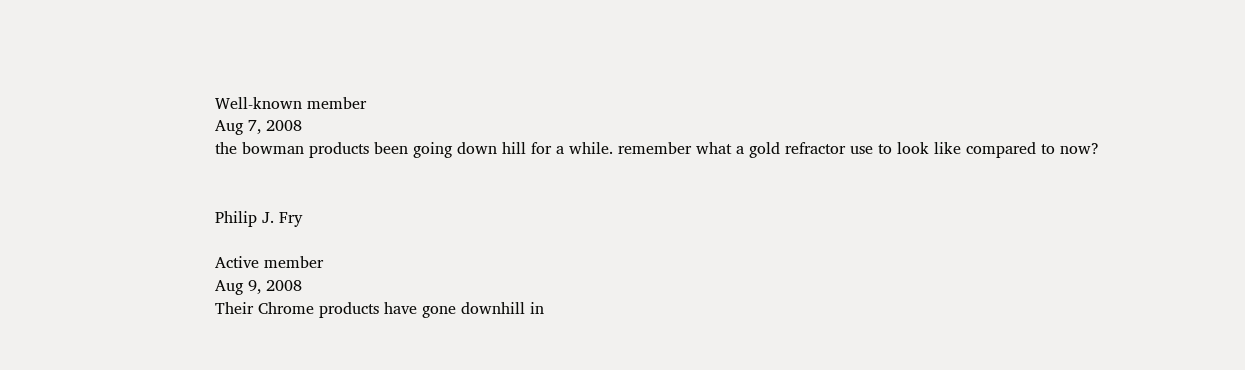Well-known member
Aug 7, 2008
the bowman products been going down hill for a while. remember what a gold refractor use to look like compared to now?


Philip J. Fry

Active member
Aug 9, 2008
Their Chrome products have gone downhill in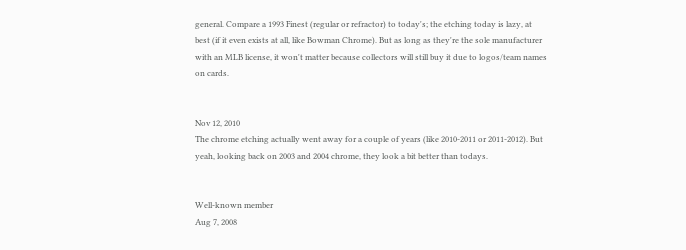general. Compare a 1993 Finest (regular or refractor) to today's; the etching today is lazy, at best (if it even exists at all, like Bowman Chrome). But as long as they're the sole manufacturer with an MLB license, it won't matter because collectors will still buy it due to logos/team names on cards.


Nov 12, 2010
The chrome etching actually went away for a couple of years (like 2010-2011 or 2011-2012). But yeah, looking back on 2003 and 2004 chrome, they look a bit better than todays.


Well-known member
Aug 7, 2008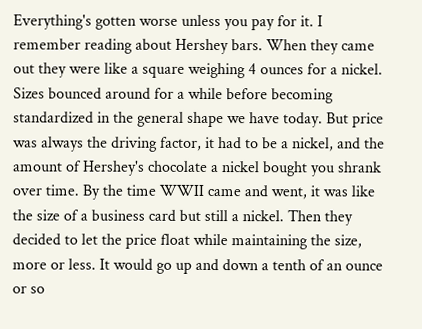Everything's gotten worse unless you pay for it. I remember reading about Hershey bars. When they came out they were like a square weighing 4 ounces for a nickel. Sizes bounced around for a while before becoming standardized in the general shape we have today. But price was always the driving factor, it had to be a nickel, and the amount of Hershey's chocolate a nickel bought you shrank over time. By the time WWII came and went, it was like the size of a business card but still a nickel. Then they decided to let the price float while maintaining the size, more or less. It would go up and down a tenth of an ounce or so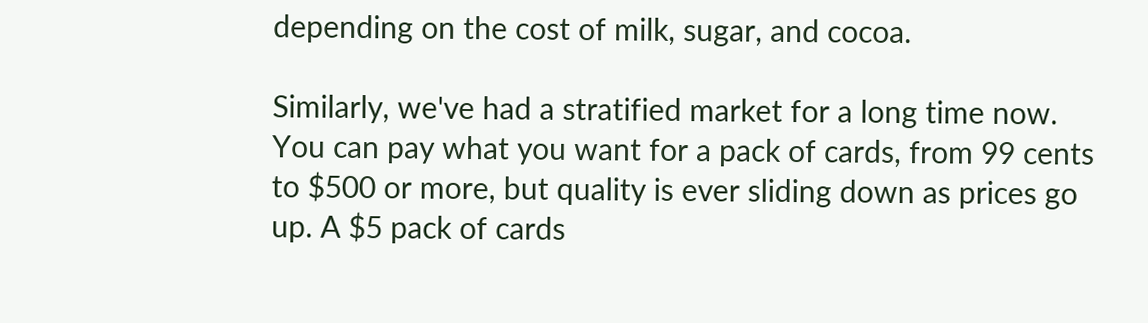depending on the cost of milk, sugar, and cocoa.

Similarly, we've had a stratified market for a long time now. You can pay what you want for a pack of cards, from 99 cents to $500 or more, but quality is ever sliding down as prices go up. A $5 pack of cards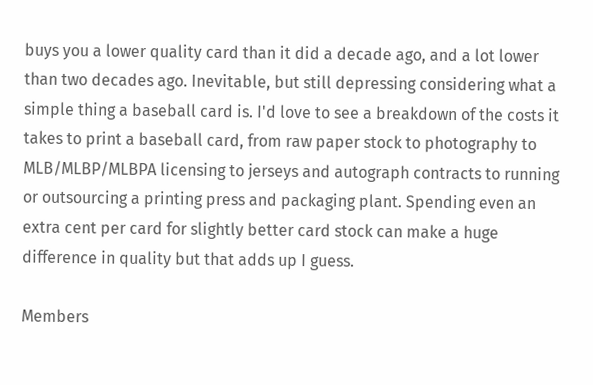buys you a lower quality card than it did a decade ago, and a lot lower than two decades ago. Inevitable, but still depressing considering what a simple thing a baseball card is. I'd love to see a breakdown of the costs it takes to print a baseball card, from raw paper stock to photography to MLB/MLBP/MLBPA licensing to jerseys and autograph contracts to running or outsourcing a printing press and packaging plant. Spending even an extra cent per card for slightly better card stock can make a huge difference in quality but that adds up I guess.

Members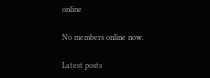online

No members online now.

Latest posts